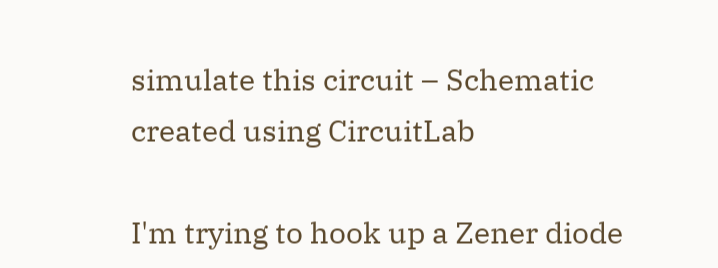simulate this circuit – Schematic created using CircuitLab

I'm trying to hook up a Zener diode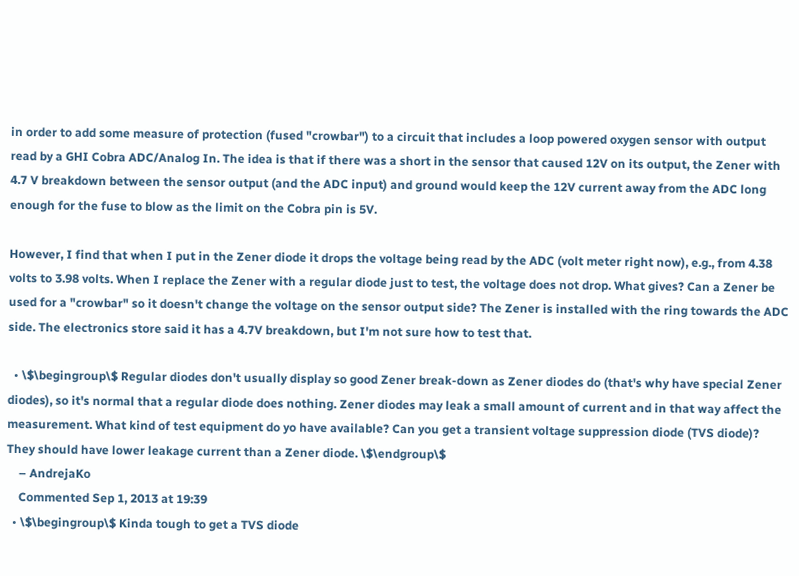in order to add some measure of protection (fused "crowbar") to a circuit that includes a loop powered oxygen sensor with output read by a GHI Cobra ADC/Analog In. The idea is that if there was a short in the sensor that caused 12V on its output, the Zener with 4.7 V breakdown between the sensor output (and the ADC input) and ground would keep the 12V current away from the ADC long enough for the fuse to blow as the limit on the Cobra pin is 5V.

However, I find that when I put in the Zener diode it drops the voltage being read by the ADC (volt meter right now), e.g., from 4.38 volts to 3.98 volts. When I replace the Zener with a regular diode just to test, the voltage does not drop. What gives? Can a Zener be used for a "crowbar" so it doesn't change the voltage on the sensor output side? The Zener is installed with the ring towards the ADC side. The electronics store said it has a 4.7V breakdown, but I'm not sure how to test that.

  • \$\begingroup\$ Regular diodes don't usually display so good Zener break-down as Zener diodes do (that's why have special Zener diodes), so it's normal that a regular diode does nothing. Zener diodes may leak a small amount of current and in that way affect the measurement. What kind of test equipment do yo have available? Can you get a transient voltage suppression diode (TVS diode)? They should have lower leakage current than a Zener diode. \$\endgroup\$
    – AndrejaKo
    Commented Sep 1, 2013 at 19:39
  • \$\begingroup\$ Kinda tough to get a TVS diode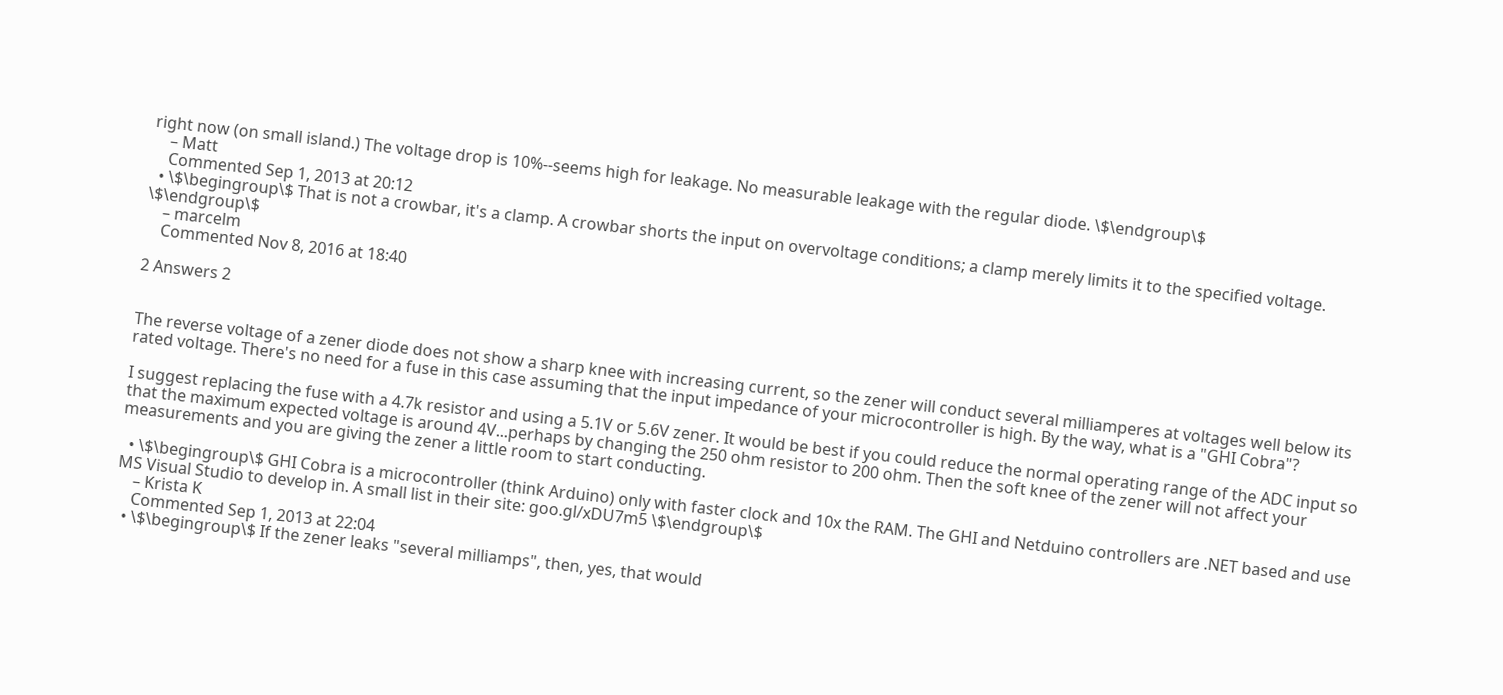right now (on small island.) The voltage drop is 10%--seems high for leakage. No measurable leakage with the regular diode. \$\endgroup\$
    – Matt
    Commented Sep 1, 2013 at 20:12
  • \$\begingroup\$ That is not a crowbar, it's a clamp. A crowbar shorts the input on overvoltage conditions; a clamp merely limits it to the specified voltage. \$\endgroup\$
    – marcelm
    Commented Nov 8, 2016 at 18:40

2 Answers 2


The reverse voltage of a zener diode does not show a sharp knee with increasing current, so the zener will conduct several milliamperes at voltages well below its rated voltage. There's no need for a fuse in this case assuming that the input impedance of your microcontroller is high. By the way, what is a "GHI Cobra"?

I suggest replacing the fuse with a 4.7k resistor and using a 5.1V or 5.6V zener. It would be best if you could reduce the normal operating range of the ADC input so that the maximum expected voltage is around 4V...perhaps by changing the 250 ohm resistor to 200 ohm. Then the soft knee of the zener will not affect your measurements and you are giving the zener a little room to start conducting.

  • \$\begingroup\$ GHI Cobra is a microcontroller (think Arduino) only with faster clock and 10x the RAM. The GHI and Netduino controllers are .NET based and use MS Visual Studio to develop in. A small list in their site: goo.gl/xDU7m5 \$\endgroup\$
    – Krista K
    Commented Sep 1, 2013 at 22:04
  • \$\begingroup\$ If the zener leaks "several milliamps", then, yes, that would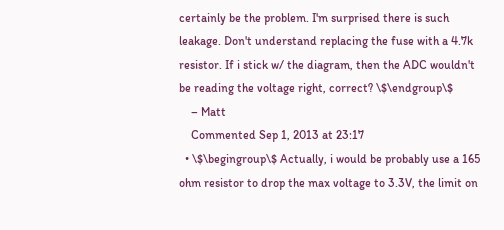certainly be the problem. I'm surprised there is such leakage. Don't understand replacing the fuse with a 4.7k resistor. If i stick w/ the diagram, then the ADC wouldn't be reading the voltage right, correct? \$\endgroup\$
    – Matt
    Commented Sep 1, 2013 at 23:17
  • \$\begingroup\$ Actually, i would be probably use a 165 ohm resistor to drop the max voltage to 3.3V, the limit on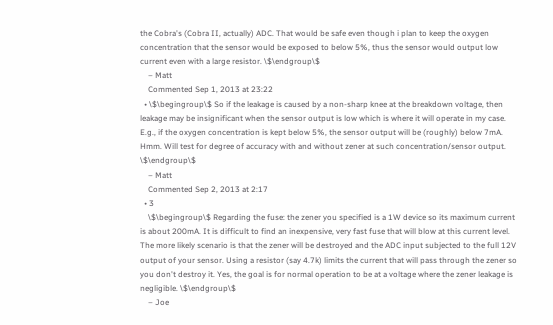the Cobra's (Cobra II, actually) ADC. That would be safe even though i plan to keep the oxygen concentration that the sensor would be exposed to below 5%, thus the sensor would output low current even with a large resistor. \$\endgroup\$
    – Matt
    Commented Sep 1, 2013 at 23:22
  • \$\begingroup\$ So if the leakage is caused by a non-sharp knee at the breakdown voltage, then leakage may be insignificant when the sensor output is low which is where it will operate in my case. E.g., if the oxygen concentration is kept below 5%, the sensor output will be (roughly) below 7mA. Hmm. Will test for degree of accuracy with and without zener at such concentration/sensor output. \$\endgroup\$
    – Matt
    Commented Sep 2, 2013 at 2:17
  • 3
    \$\begingroup\$ Regarding the fuse: the zener you specified is a 1W device so its maximum current is about 200mA. It is difficult to find an inexpensive, very fast fuse that will blow at this current level. The more likely scenario is that the zener will be destroyed and the ADC input subjected to the full 12V output of your sensor. Using a resistor (say 4.7k) limits the current that will pass through the zener so you don't destroy it. Yes, the goal is for normal operation to be at a voltage where the zener leakage is negligible. \$\endgroup\$
    – Joe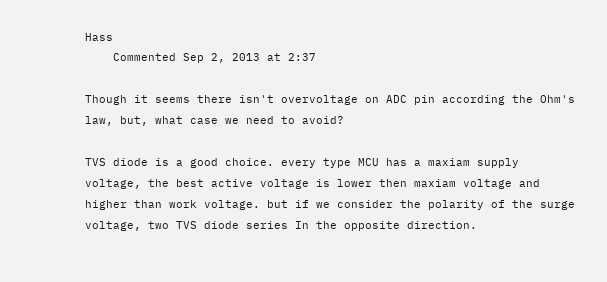Hass
    Commented Sep 2, 2013 at 2:37

Though it seems there isn't overvoltage on ADC pin according the Ohm's law, but, what case we need to avoid?

TVS diode is a good choice. every type MCU has a maxiam supply voltage, the best active voltage is lower then maxiam voltage and higher than work voltage. but if we consider the polarity of the surge voltage, two TVS diode series In the opposite direction.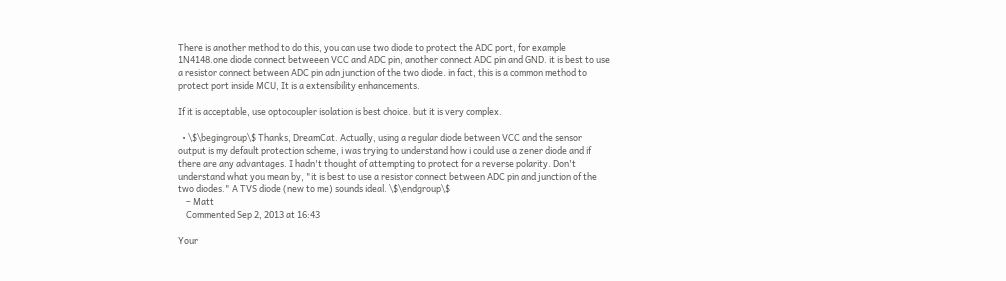There is another method to do this, you can use two diode to protect the ADC port, for example 1N4148.one diode connect betweeen VCC and ADC pin, another connect ADC pin and GND. it is best to use a resistor connect between ADC pin adn junction of the two diode. in fact, this is a common method to protect port inside MCU, It is a extensibility enhancements.

If it is acceptable, use optocoupler isolation is best choice. but it is very complex.

  • \$\begingroup\$ Thanks, DreamCat. Actually, using a regular diode between VCC and the sensor output is my default protection scheme, i was trying to understand how i could use a zener diode and if there are any advantages. I hadn't thought of attempting to protect for a reverse polarity. Don't understand what you mean by, "it is best to use a resistor connect between ADC pin and junction of the two diodes." A TVS diode (new to me) sounds ideal. \$\endgroup\$
    – Matt
    Commented Sep 2, 2013 at 16:43

Your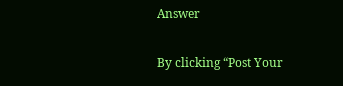Answer

By clicking “Post Your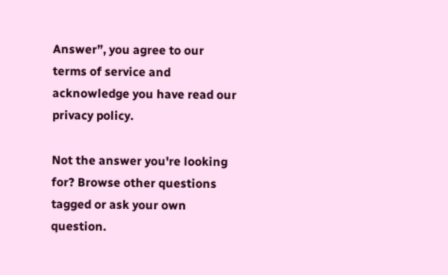Answer”, you agree to our terms of service and acknowledge you have read our privacy policy.

Not the answer you're looking for? Browse other questions tagged or ask your own question.